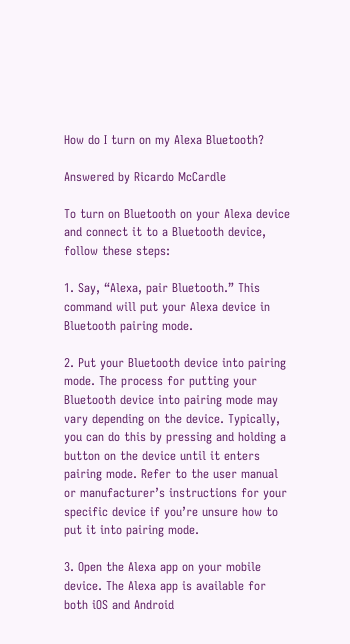How do I turn on my Alexa Bluetooth?

Answered by Ricardo McCardle

To turn on Bluetooth on your Alexa device and connect it to a Bluetooth device, follow these steps:

1. Say, “Alexa, pair Bluetooth.” This command will put your Alexa device in Bluetooth pairing mode.

2. Put your Bluetooth device into pairing mode. The process for putting your Bluetooth device into pairing mode may vary depending on the device. Typically, you can do this by pressing and holding a button on the device until it enters pairing mode. Refer to the user manual or manufacturer’s instructions for your specific device if you’re unsure how to put it into pairing mode.

3. Open the Alexa app on your mobile device. The Alexa app is available for both iOS and Android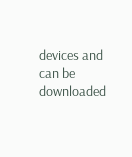devices and can be downloaded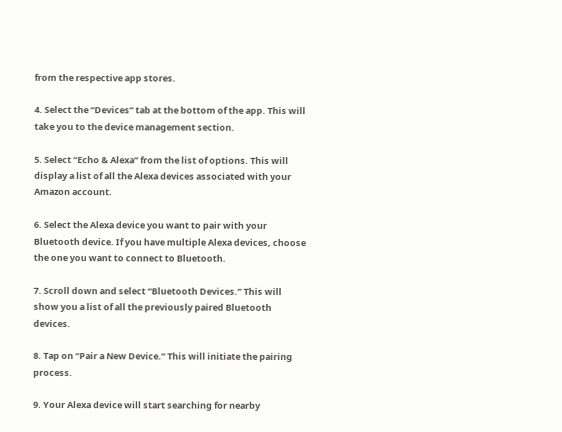from the respective app stores.

4. Select the “Devices” tab at the bottom of the app. This will take you to the device management section.

5. Select “Echo & Alexa” from the list of options. This will display a list of all the Alexa devices associated with your Amazon account.

6. Select the Alexa device you want to pair with your Bluetooth device. If you have multiple Alexa devices, choose the one you want to connect to Bluetooth.

7. Scroll down and select “Bluetooth Devices.” This will show you a list of all the previously paired Bluetooth devices.

8. Tap on “Pair a New Device.” This will initiate the pairing process.

9. Your Alexa device will start searching for nearby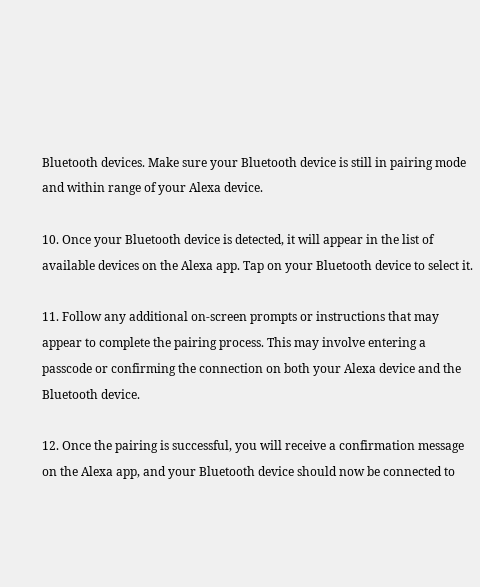Bluetooth devices. Make sure your Bluetooth device is still in pairing mode and within range of your Alexa device.

10. Once your Bluetooth device is detected, it will appear in the list of available devices on the Alexa app. Tap on your Bluetooth device to select it.

11. Follow any additional on-screen prompts or instructions that may appear to complete the pairing process. This may involve entering a passcode or confirming the connection on both your Alexa device and the Bluetooth device.

12. Once the pairing is successful, you will receive a confirmation message on the Alexa app, and your Bluetooth device should now be connected to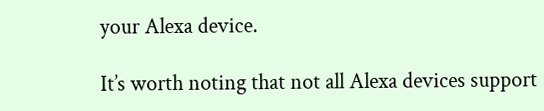your Alexa device.

It’s worth noting that not all Alexa devices support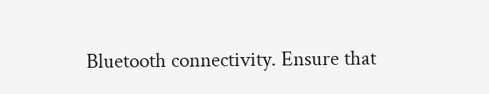Bluetooth connectivity. Ensure that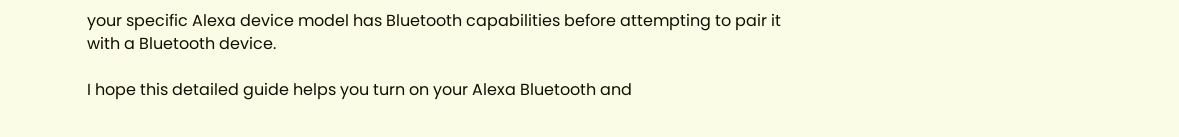your specific Alexa device model has Bluetooth capabilities before attempting to pair it with a Bluetooth device.

I hope this detailed guide helps you turn on your Alexa Bluetooth and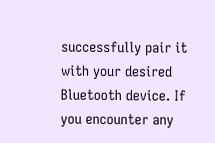successfully pair it with your desired Bluetooth device. If you encounter any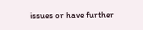issues or have further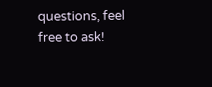questions, feel free to ask!